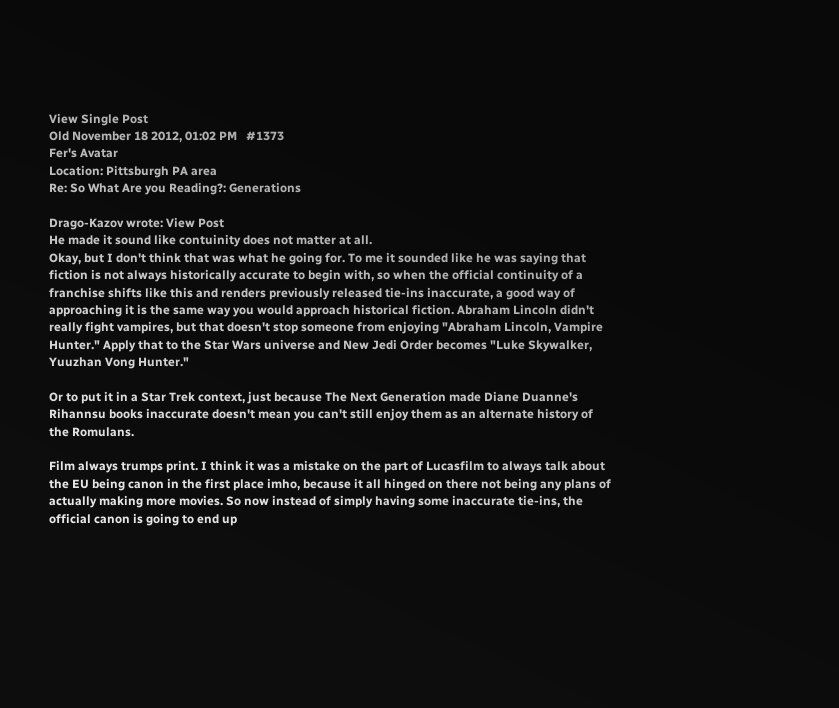View Single Post
Old November 18 2012, 01:02 PM   #1373
Fer's Avatar
Location: Pittsburgh PA area
Re: So What Are you Reading?: Generations

Drago-Kazov wrote: View Post
He made it sound like contuinity does not matter at all.
Okay, but I don't think that was what he going for. To me it sounded like he was saying that fiction is not always historically accurate to begin with, so when the official continuity of a franchise shifts like this and renders previously released tie-ins inaccurate, a good way of approaching it is the same way you would approach historical fiction. Abraham Lincoln didn't really fight vampires, but that doesn't stop someone from enjoying "Abraham Lincoln, Vampire Hunter." Apply that to the Star Wars universe and New Jedi Order becomes "Luke Skywalker, Yuuzhan Vong Hunter."

Or to put it in a Star Trek context, just because The Next Generation made Diane Duanne's Rihannsu books inaccurate doesn't mean you can't still enjoy them as an alternate history of the Romulans.

Film always trumps print. I think it was a mistake on the part of Lucasfilm to always talk about the EU being canon in the first place imho, because it all hinged on there not being any plans of actually making more movies. So now instead of simply having some inaccurate tie-ins, the official canon is going to end up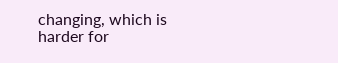changing, which is harder for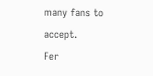many fans to accept.
Fer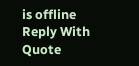is offline   Reply With Quote